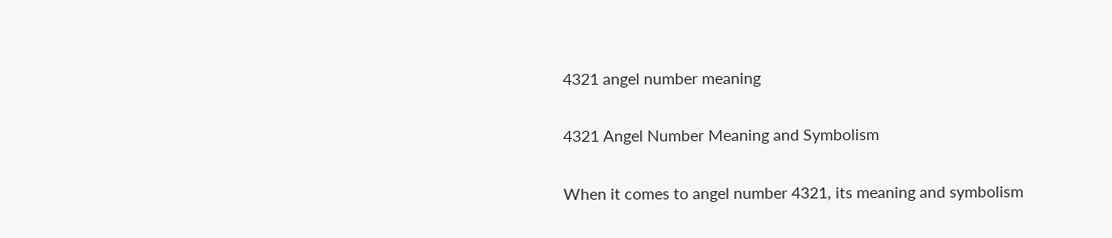4321 angel number meaning

4321 Angel Number Meaning and Symbolism

When it comes to angel number 4321, its meaning and symbolism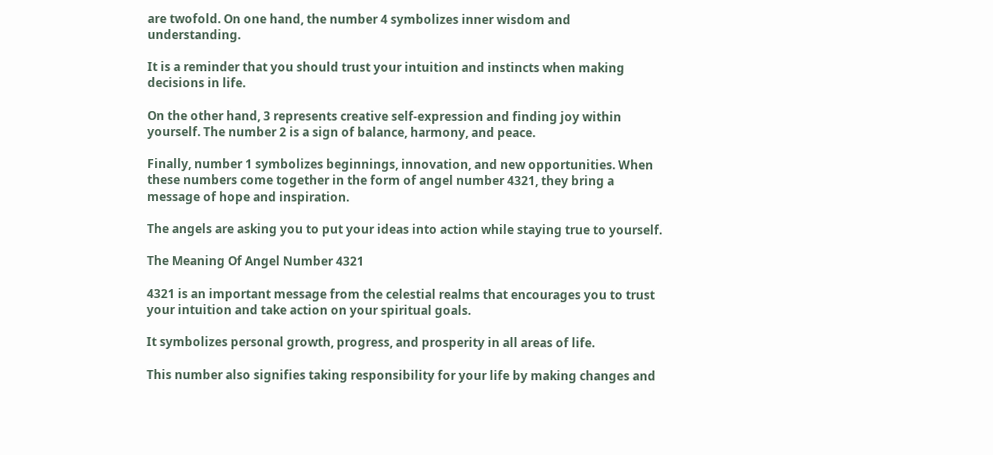are twofold. On one hand, the number 4 symbolizes inner wisdom and understanding.

It is a reminder that you should trust your intuition and instincts when making decisions in life.

On the other hand, 3 represents creative self-expression and finding joy within yourself. The number 2 is a sign of balance, harmony, and peace.

Finally, number 1 symbolizes beginnings, innovation, and new opportunities. When these numbers come together in the form of angel number 4321, they bring a message of hope and inspiration.

The angels are asking you to put your ideas into action while staying true to yourself.

The Meaning Of Angel Number 4321

4321 is an important message from the celestial realms that encourages you to trust your intuition and take action on your spiritual goals.

It symbolizes personal growth, progress, and prosperity in all areas of life.

This number also signifies taking responsibility for your life by making changes and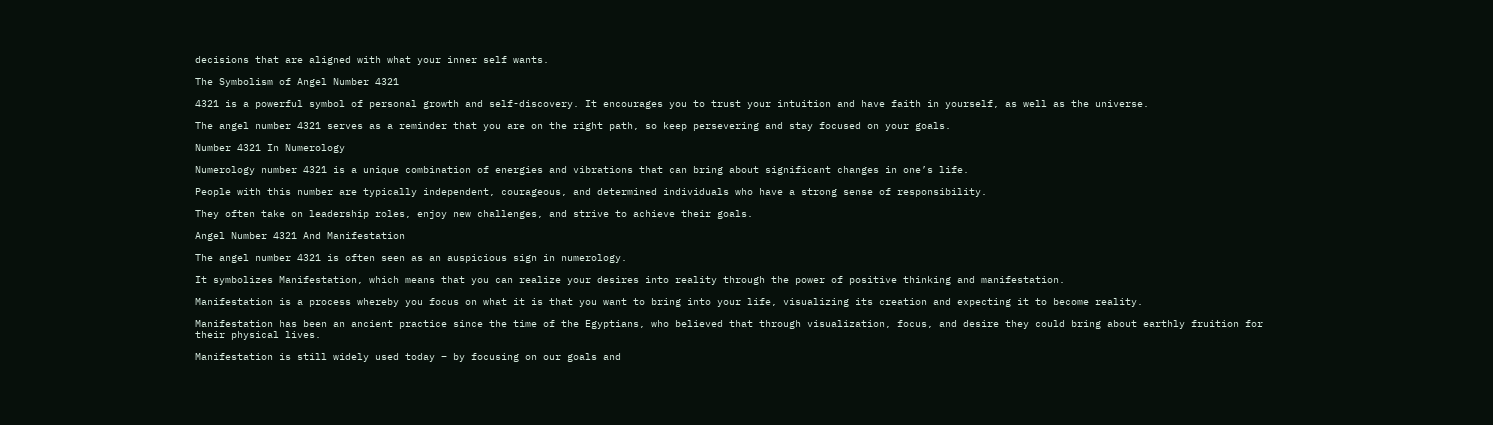decisions that are aligned with what your inner self wants.

The Symbolism of Angel Number 4321

4321 is a powerful symbol of personal growth and self-discovery. It encourages you to trust your intuition and have faith in yourself, as well as the universe.

The angel number 4321 serves as a reminder that you are on the right path, so keep persevering and stay focused on your goals.

Number 4321 In Numerology

Numerology number 4321 is a unique combination of energies and vibrations that can bring about significant changes in one’s life.

People with this number are typically independent, courageous, and determined individuals who have a strong sense of responsibility.

They often take on leadership roles, enjoy new challenges, and strive to achieve their goals.

Angel Number 4321 And Manifestation

The angel number 4321 is often seen as an auspicious sign in numerology.

It symbolizes Manifestation, which means that you can realize your desires into reality through the power of positive thinking and manifestation.

Manifestation is a process whereby you focus on what it is that you want to bring into your life, visualizing its creation and expecting it to become reality.

Manifestation has been an ancient practice since the time of the Egyptians, who believed that through visualization, focus, and desire they could bring about earthly fruition for their physical lives.

Manifestation is still widely used today – by focusing on our goals and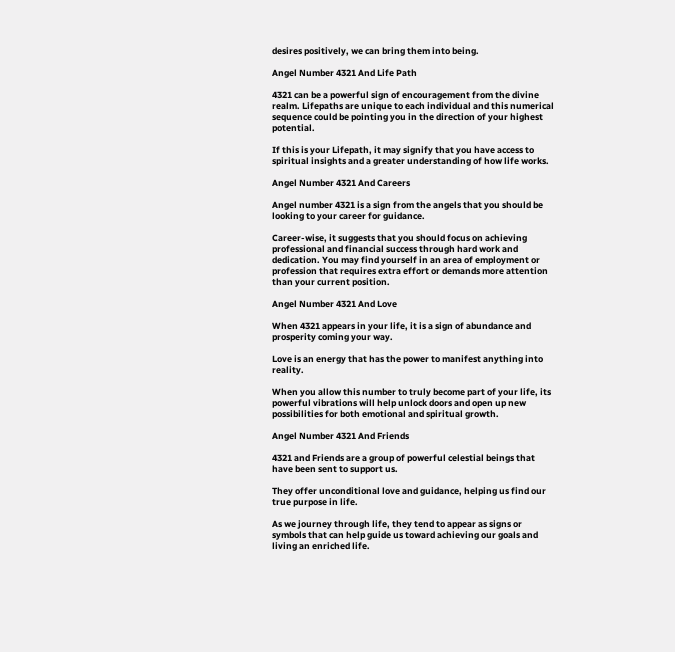desires positively, we can bring them into being.

Angel Number 4321 And Life Path

4321 can be a powerful sign of encouragement from the divine realm. Lifepaths are unique to each individual and this numerical sequence could be pointing you in the direction of your highest potential.

If this is your Lifepath, it may signify that you have access to spiritual insights and a greater understanding of how life works.

Angel Number 4321 And Careers

Angel number 4321 is a sign from the angels that you should be looking to your career for guidance.

Career-wise, it suggests that you should focus on achieving professional and financial success through hard work and dedication. You may find yourself in an area of employment or profession that requires extra effort or demands more attention than your current position.

Angel Number 4321 And Love

When 4321 appears in your life, it is a sign of abundance and prosperity coming your way.

Love is an energy that has the power to manifest anything into reality.

When you allow this number to truly become part of your life, its powerful vibrations will help unlock doors and open up new possibilities for both emotional and spiritual growth.

Angel Number 4321 And Friends

4321 and Friends are a group of powerful celestial beings that have been sent to support us.

They offer unconditional love and guidance, helping us find our true purpose in life.

As we journey through life, they tend to appear as signs or symbols that can help guide us toward achieving our goals and living an enriched life.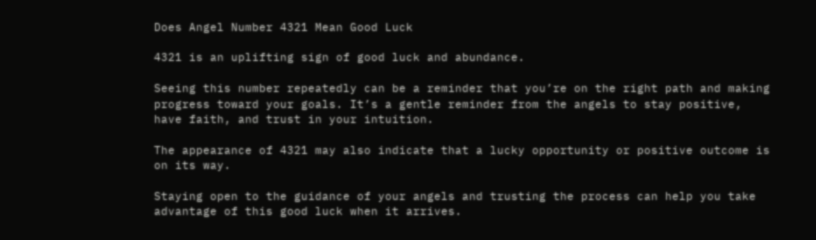Does Angel Number 4321 Mean Good Luck

4321 is an uplifting sign of good luck and abundance.

Seeing this number repeatedly can be a reminder that you’re on the right path and making progress toward your goals. It’s a gentle reminder from the angels to stay positive, have faith, and trust in your intuition.

The appearance of 4321 may also indicate that a lucky opportunity or positive outcome is on its way.

Staying open to the guidance of your angels and trusting the process can help you take advantage of this good luck when it arrives.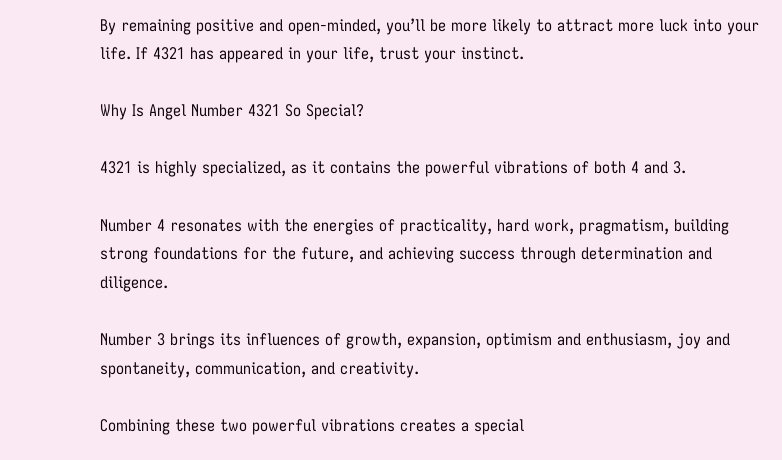By remaining positive and open-minded, you’ll be more likely to attract more luck into your life. If 4321 has appeared in your life, trust your instinct.

Why Is Angel Number 4321 So Special?

4321 is highly specialized, as it contains the powerful vibrations of both 4 and 3.

Number 4 resonates with the energies of practicality, hard work, pragmatism, building strong foundations for the future, and achieving success through determination and diligence.

Number 3 brings its influences of growth, expansion, optimism and enthusiasm, joy and spontaneity, communication, and creativity.

Combining these two powerful vibrations creates a special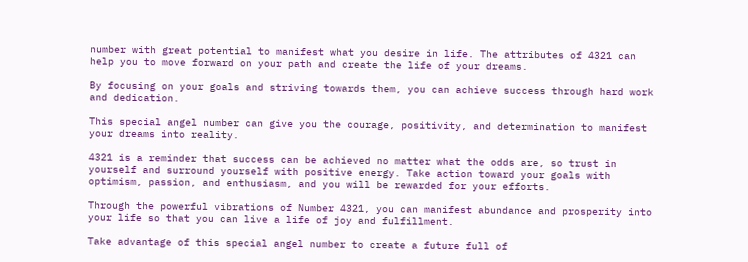number with great potential to manifest what you desire in life. The attributes of 4321 can help you to move forward on your path and create the life of your dreams.

By focusing on your goals and striving towards them, you can achieve success through hard work and dedication.

This special angel number can give you the courage, positivity, and determination to manifest your dreams into reality.

4321 is a reminder that success can be achieved no matter what the odds are, so trust in yourself and surround yourself with positive energy. Take action toward your goals with optimism, passion, and enthusiasm, and you will be rewarded for your efforts.

Through the powerful vibrations of Number 4321, you can manifest abundance and prosperity into your life so that you can live a life of joy and fulfillment.

Take advantage of this special angel number to create a future full of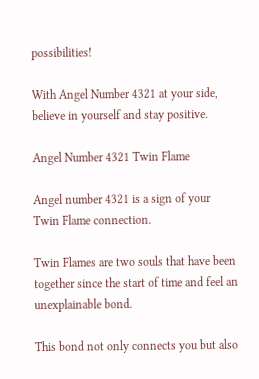possibilities!

With Angel Number 4321 at your side, believe in yourself and stay positive.

Angel Number 4321 Twin Flame

Angel number 4321 is a sign of your Twin Flame connection.

Twin Flames are two souls that have been together since the start of time and feel an unexplainable bond.

This bond not only connects you but also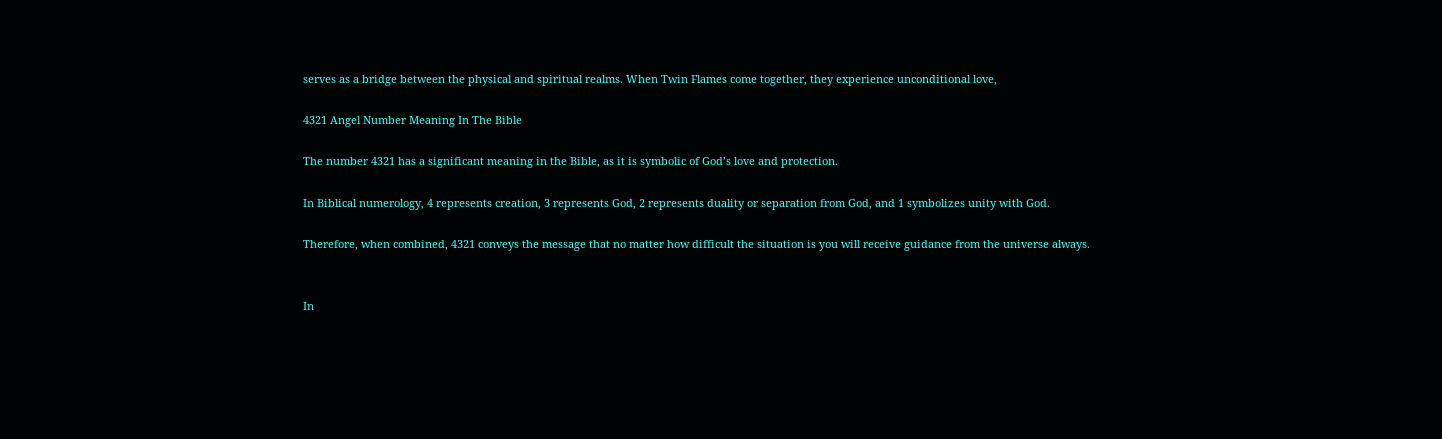serves as a bridge between the physical and spiritual realms. When Twin Flames come together, they experience unconditional love,

4321 Angel Number Meaning In The Bible

The number 4321 has a significant meaning in the Bible, as it is symbolic of God’s love and protection.

In Biblical numerology, 4 represents creation, 3 represents God, 2 represents duality or separation from God, and 1 symbolizes unity with God.

Therefore, when combined, 4321 conveys the message that no matter how difficult the situation is you will receive guidance from the universe always.


In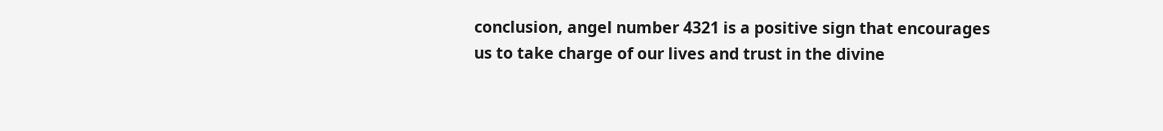conclusion, angel number 4321 is a positive sign that encourages us to take charge of our lives and trust in the divine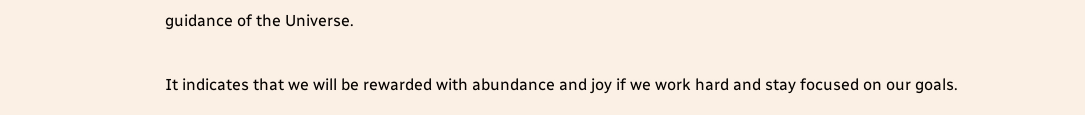guidance of the Universe.

It indicates that we will be rewarded with abundance and joy if we work hard and stay focused on our goals.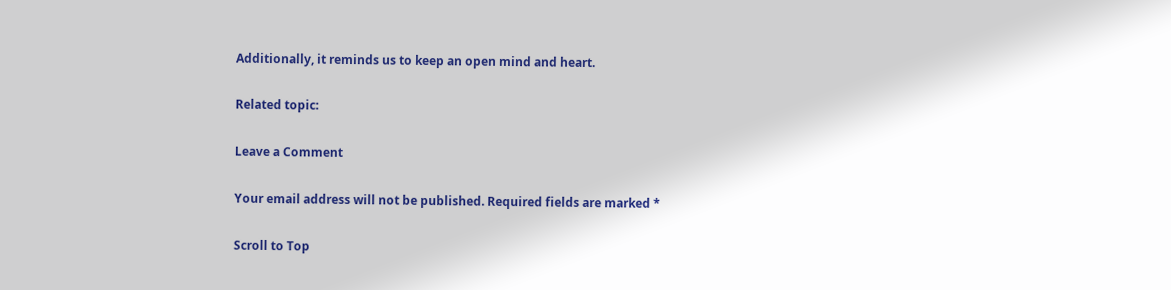Additionally, it reminds us to keep an open mind and heart.

Related topic:

Leave a Comment

Your email address will not be published. Required fields are marked *

Scroll to Top